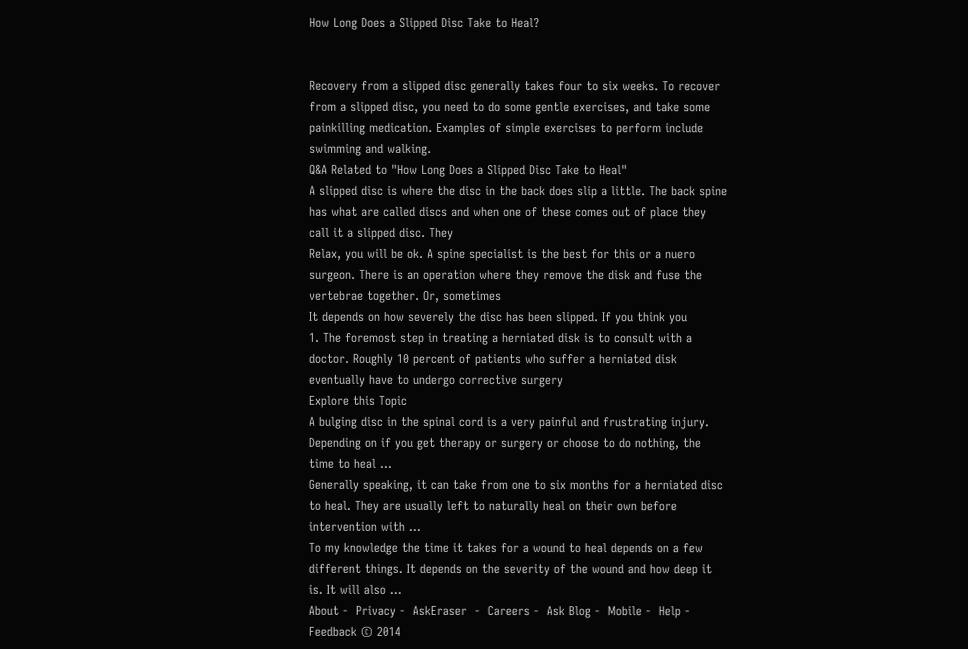How Long Does a Slipped Disc Take to Heal?


Recovery from a slipped disc generally takes four to six weeks. To recover from a slipped disc, you need to do some gentle exercises, and take some painkilling medication. Examples of simple exercises to perform include swimming and walking.
Q&A Related to "How Long Does a Slipped Disc Take to Heal"
A slipped disc is where the disc in the back does slip a little. The back spine has what are called discs and when one of these comes out of place they call it a slipped disc. They
Relax, you will be ok. A spine specialist is the best for this or a nuero surgeon. There is an operation where they remove the disk and fuse the vertebrae together. Or, sometimes
It depends on how severely the disc has been slipped. If you think you
1. The foremost step in treating a herniated disk is to consult with a doctor. Roughly 10 percent of patients who suffer a herniated disk eventually have to undergo corrective surgery
Explore this Topic
A bulging disc in the spinal cord is a very painful and frustrating injury. Depending on if you get therapy or surgery or choose to do nothing, the time to heal ...
Generally speaking, it can take from one to six months for a herniated disc to heal. They are usually left to naturally heal on their own before intervention with ...
To my knowledge the time it takes for a wound to heal depends on a few different things. It depends on the severity of the wound and how deep it is. It will also ...
About -  Privacy -  AskEraser  -  Careers -  Ask Blog -  Mobile -  Help -  Feedback © 2014